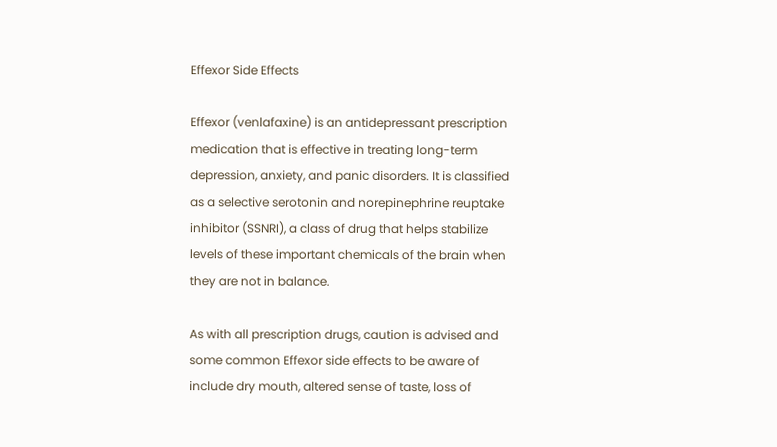Effexor Side Effects

Effexor (venlafaxine) is an antidepressant prescription medication that is effective in treating long-term depression, anxiety, and panic disorders. It is classified as a selective serotonin and norepinephrine reuptake inhibitor (SSNRI), a class of drug that helps stabilize levels of these important chemicals of the brain when they are not in balance.

As with all prescription drugs, caution is advised and some common Effexor side effects to be aware of include dry mouth, altered sense of taste, loss of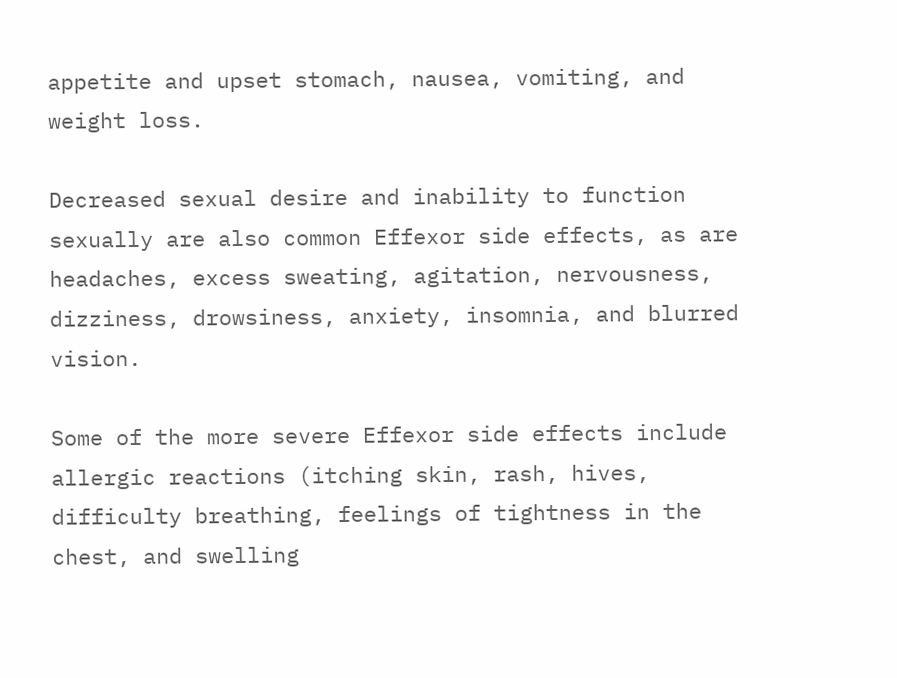appetite and upset stomach, nausea, vomiting, and weight loss.

Decreased sexual desire and inability to function sexually are also common Effexor side effects, as are headaches, excess sweating, agitation, nervousness, dizziness, drowsiness, anxiety, insomnia, and blurred vision.

Some of the more severe Effexor side effects include allergic reactions (itching skin, rash, hives, difficulty breathing, feelings of tightness in the chest, and swelling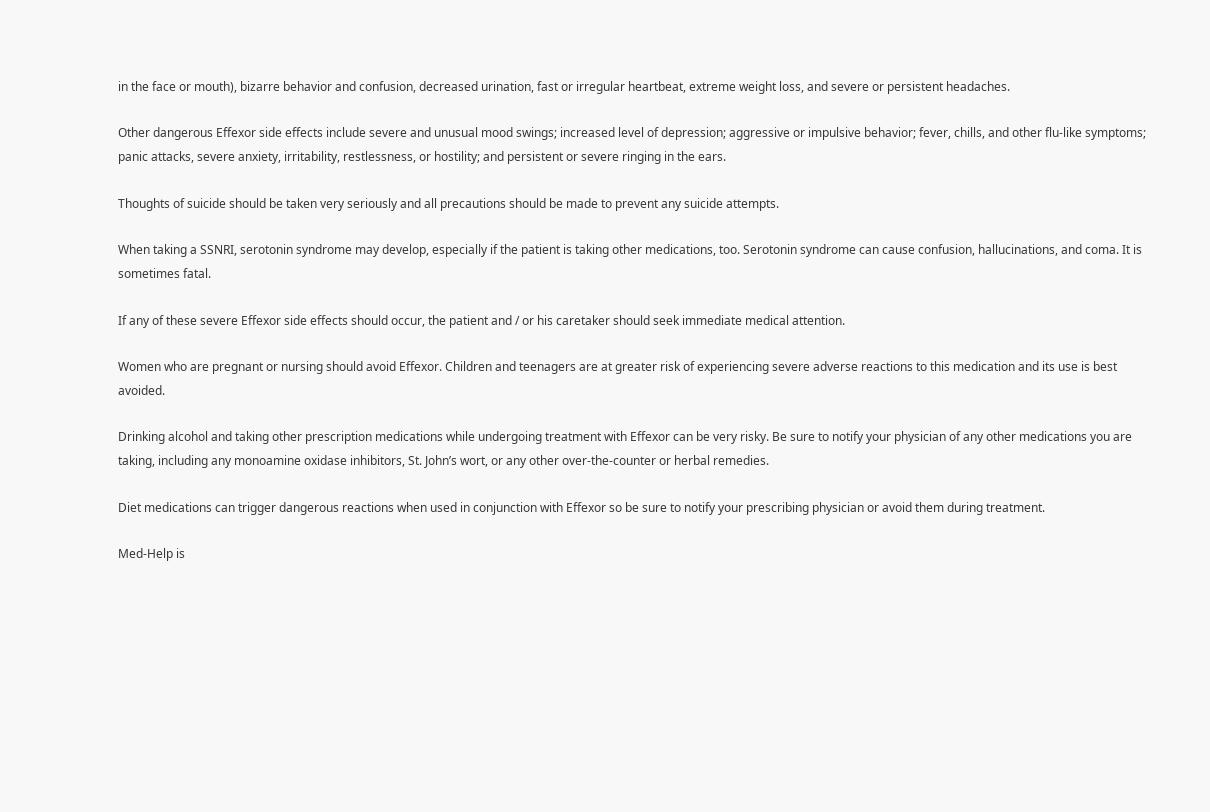in the face or mouth), bizarre behavior and confusion, decreased urination, fast or irregular heartbeat, extreme weight loss, and severe or persistent headaches.

Other dangerous Effexor side effects include severe and unusual mood swings; increased level of depression; aggressive or impulsive behavior; fever, chills, and other flu-like symptoms; panic attacks, severe anxiety, irritability, restlessness, or hostility; and persistent or severe ringing in the ears.

Thoughts of suicide should be taken very seriously and all precautions should be made to prevent any suicide attempts.

When taking a SSNRI, serotonin syndrome may develop, especially if the patient is taking other medications, too. Serotonin syndrome can cause confusion, hallucinations, and coma. It is sometimes fatal.

If any of these severe Effexor side effects should occur, the patient and / or his caretaker should seek immediate medical attention.

Women who are pregnant or nursing should avoid Effexor. Children and teenagers are at greater risk of experiencing severe adverse reactions to this medication and its use is best avoided.

Drinking alcohol and taking other prescription medications while undergoing treatment with Effexor can be very risky. Be sure to notify your physician of any other medications you are taking, including any monoamine oxidase inhibitors, St. John’s wort, or any other over-the-counter or herbal remedies.

Diet medications can trigger dangerous reactions when used in conjunction with Effexor so be sure to notify your prescribing physician or avoid them during treatment.

Med-Help is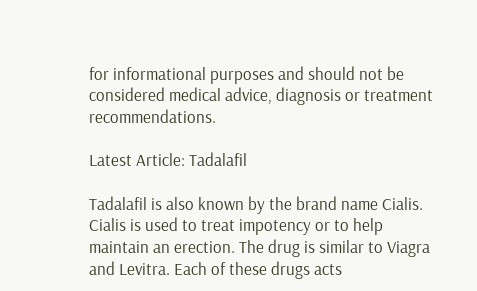for informational purposes and should not be considered medical advice, diagnosis or treatment recommendations.

Latest Article: Tadalafil

Tadalafil is also known by the brand name Cialis. Cialis is used to treat impotency or to help maintain an erection. The drug is similar to Viagra and Levitra. Each of these drugs acts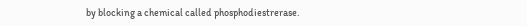by blocking a chemical called phosphodiestrerase.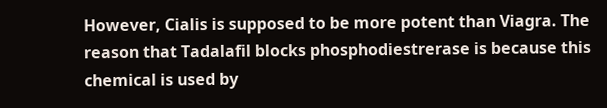However, Cialis is supposed to be more potent than Viagra. The reason that Tadalafil blocks phosphodiestrerase is because this chemical is used by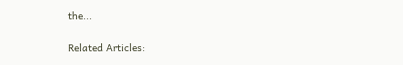the...

Related Articles: